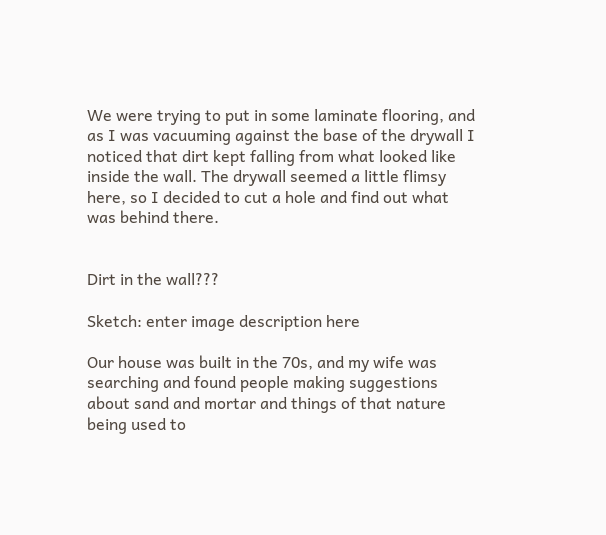We were trying to put in some laminate flooring, and as I was vacuuming against the base of the drywall I noticed that dirt kept falling from what looked like inside the wall. The drywall seemed a little flimsy here, so I decided to cut a hole and find out what was behind there.


Dirt in the wall???

Sketch: enter image description here

Our house was built in the 70s, and my wife was searching and found people making suggestions about sand and mortar and things of that nature being used to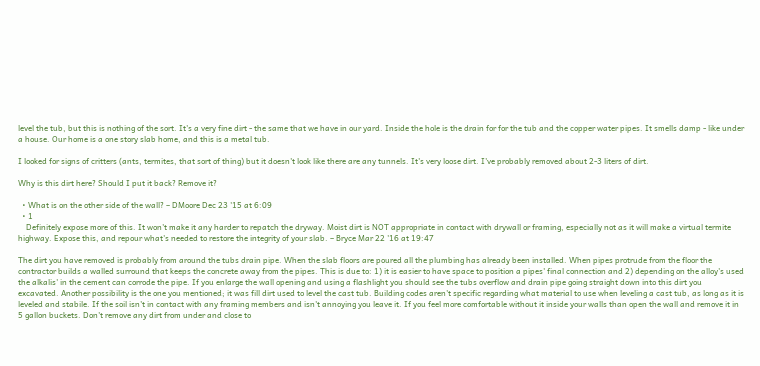level the tub, but this is nothing of the sort. It's a very fine dirt - the same that we have in our yard. Inside the hole is the drain for for the tub and the copper water pipes. It smells damp - like under a house. Our home is a one story slab home, and this is a metal tub.

I looked for signs of critters (ants, termites, that sort of thing) but it doesn't look like there are any tunnels. It's very loose dirt. I've probably removed about 2-3 liters of dirt.

Why is this dirt here? Should I put it back? Remove it?

  • What is on the other side of the wall? – DMoore Dec 23 '15 at 6:09
  • 1
    Definitely expose more of this. It won't make it any harder to repatch the dryway. Moist dirt is NOT appropriate in contact with drywall or framing, especially not as it will make a virtual termite highway. Expose this, and repour what's needed to restore the integrity of your slab. – Bryce Mar 22 '16 at 19:47

The dirt you have removed is probably from around the tubs drain pipe. When the slab floors are poured all the plumbing has already been installed. When pipes protrude from the floor the contractor builds a walled surround that keeps the concrete away from the pipes. This is due to: 1) it is easier to have space to position a pipes' final connection and 2) depending on the alloy's used the alkalis' in the cement can corrode the pipe. If you enlarge the wall opening and using a flashlight you should see the tubs overflow and drain pipe going straight down into this dirt you excavated. Another possibility is the one you mentioned; it was fill dirt used to level the cast tub. Building codes aren't specific regarding what material to use when leveling a cast tub, as long as it is leveled and stabile. If the soil isn't in contact with any framing members and isn't annoying you leave it. If you feel more comfortable without it inside your walls than open the wall and remove it in 5 gallon buckets. Don't remove any dirt from under and close to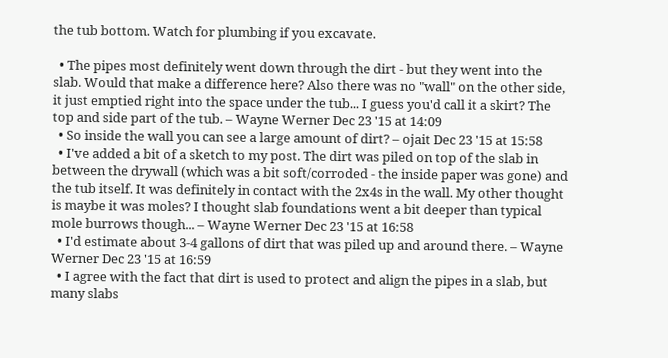the tub bottom. Watch for plumbing if you excavate.

  • The pipes most definitely went down through the dirt - but they went into the slab. Would that make a difference here? Also there was no "wall" on the other side, it just emptied right into the space under the tub... I guess you'd call it a skirt? The top and side part of the tub. – Wayne Werner Dec 23 '15 at 14:09
  • So inside the wall you can see a large amount of dirt? – ojait Dec 23 '15 at 15:58
  • I've added a bit of a sketch to my post. The dirt was piled on top of the slab in between the drywall (which was a bit soft/corroded - the inside paper was gone) and the tub itself. It was definitely in contact with the 2x4s in the wall. My other thought is maybe it was moles? I thought slab foundations went a bit deeper than typical mole burrows though... – Wayne Werner Dec 23 '15 at 16:58
  • I'd estimate about 3-4 gallons of dirt that was piled up and around there. – Wayne Werner Dec 23 '15 at 16:59
  • I agree with the fact that dirt is used to protect and align the pipes in a slab, but many slabs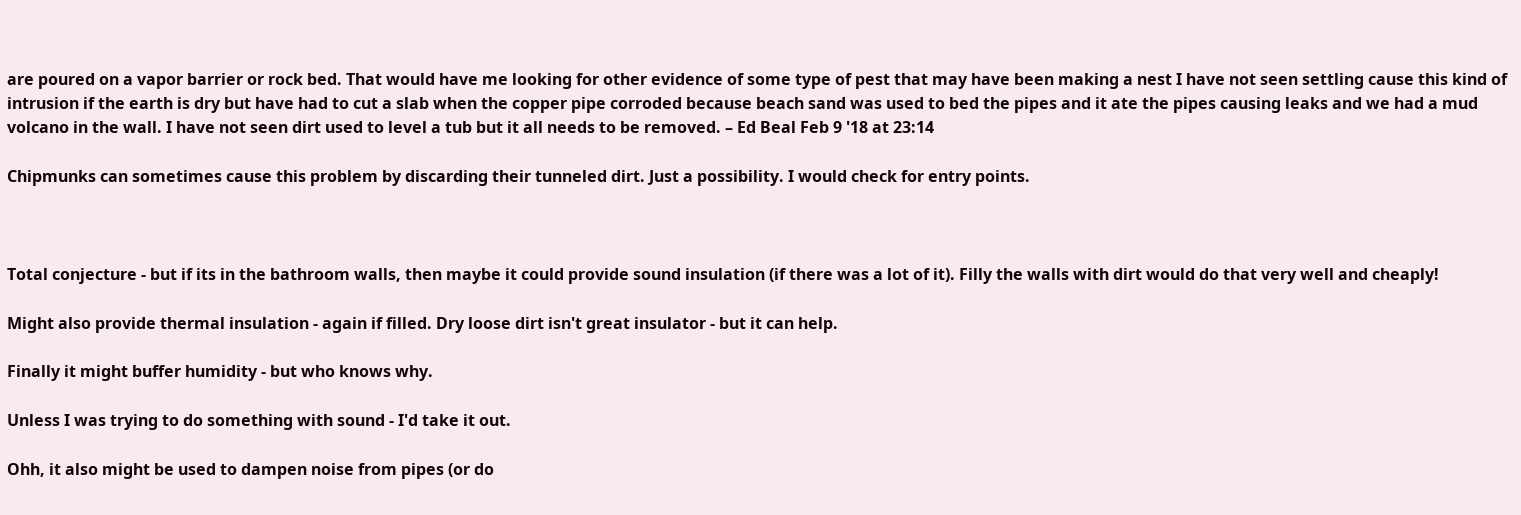are poured on a vapor barrier or rock bed. That would have me looking for other evidence of some type of pest that may have been making a nest I have not seen settling cause this kind of intrusion if the earth is dry but have had to cut a slab when the copper pipe corroded because beach sand was used to bed the pipes and it ate the pipes causing leaks and we had a mud volcano in the wall. I have not seen dirt used to level a tub but it all needs to be removed. – Ed Beal Feb 9 '18 at 23:14

Chipmunks can sometimes cause this problem by discarding their tunneled dirt. Just a possibility. I would check for entry points.



Total conjecture - but if its in the bathroom walls, then maybe it could provide sound insulation (if there was a lot of it). Filly the walls with dirt would do that very well and cheaply!

Might also provide thermal insulation - again if filled. Dry loose dirt isn't great insulator - but it can help.

Finally it might buffer humidity - but who knows why.

Unless I was trying to do something with sound - I'd take it out.

Ohh, it also might be used to dampen noise from pipes (or do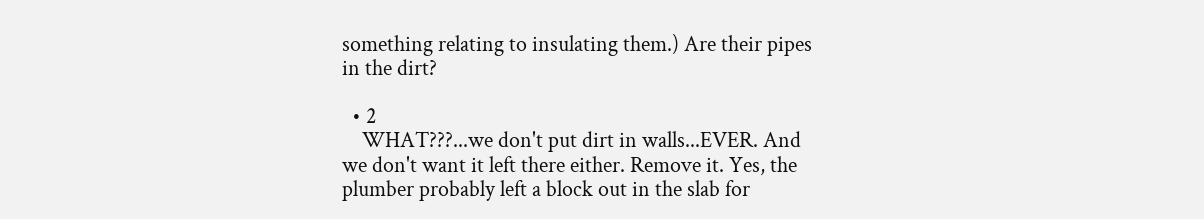something relating to insulating them.) Are their pipes in the dirt?

  • 2
    WHAT???...we don't put dirt in walls...EVER. And we don't want it left there either. Remove it. Yes, the plumber probably left a block out in the slab for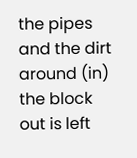the pipes and the dirt around (in) the block out is left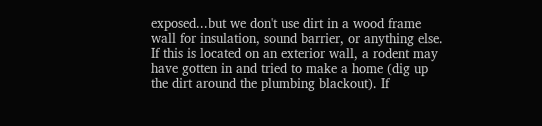exposed...but we don't use dirt in a wood frame wall for insulation, sound barrier, or anything else. If this is located on an exterior wall, a rodent may have gotten in and tried to make a home (dig up the dirt around the plumbing blackout). If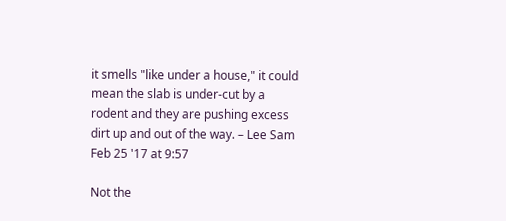it smells "like under a house," it could mean the slab is under-cut by a rodent and they are pushing excess dirt up and out of the way. – Lee Sam Feb 25 '17 at 9:57

Not the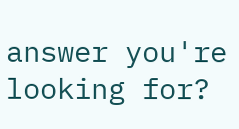answer you're looking for?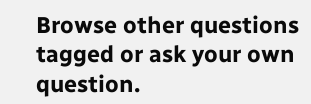Browse other questions tagged or ask your own question.